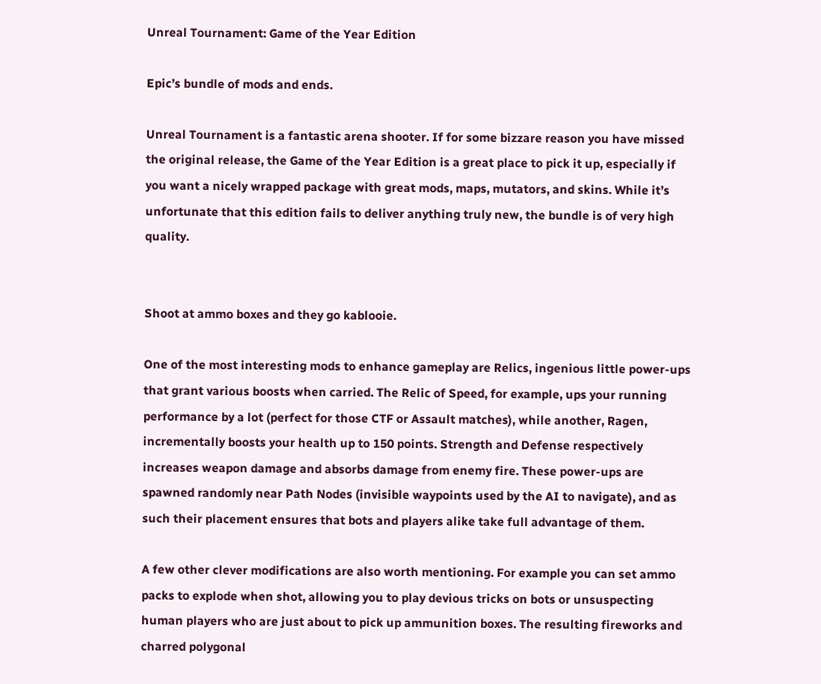Unreal Tournament: Game of the Year Edition

Epic’s bundle of mods and ends.

Unreal Tournament is a fantastic arena shooter. If for some bizzare reason you have missed the original release, the Game of the Year Edition is a great place to pick it up, especially if you want a nicely wrapped package with great mods, maps, mutators, and skins. While it’s unfortunate that this edition fails to deliver anything truly new, the bundle is of very high quality.


Shoot at ammo boxes and they go kablooie.

One of the most interesting mods to enhance gameplay are Relics, ingenious little power-ups that grant various boosts when carried. The Relic of Speed, for example, ups your running performance by a lot (perfect for those CTF or Assault matches), while another, Ragen, incrementally boosts your health up to 150 points. Strength and Defense respectively increases weapon damage and absorbs damage from enemy fire. These power-ups are spawned randomly near Path Nodes (invisible waypoints used by the AI to navigate), and as such their placement ensures that bots and players alike take full advantage of them.

A few other clever modifications are also worth mentioning. For example you can set ammo packs to explode when shot, allowing you to play devious tricks on bots or unsuspecting human players who are just about to pick up ammunition boxes. The resulting fireworks and charred polygonal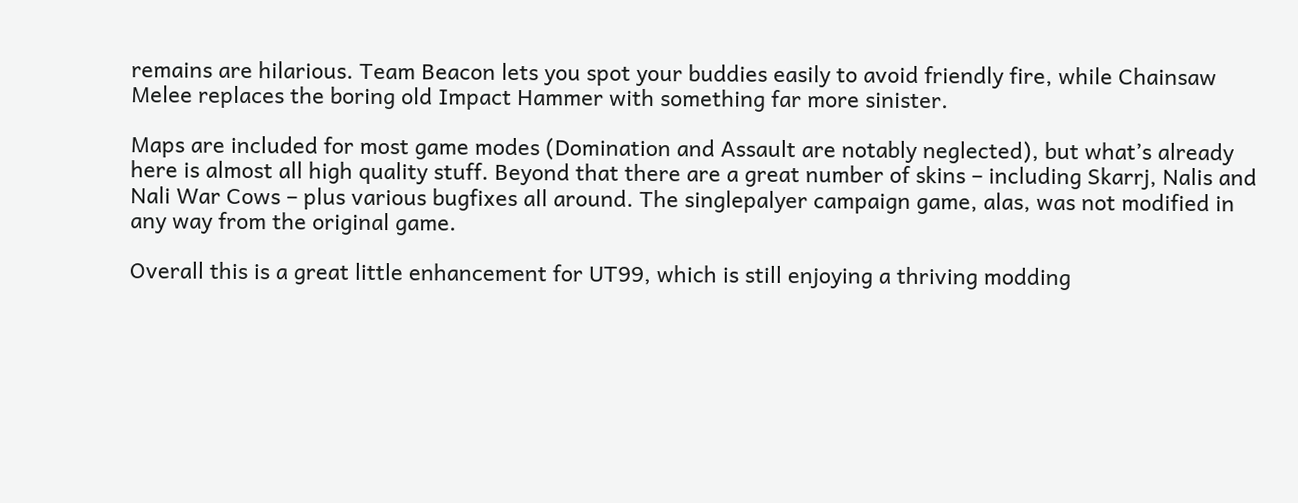remains are hilarious. Team Beacon lets you spot your buddies easily to avoid friendly fire, while Chainsaw Melee replaces the boring old Impact Hammer with something far more sinister.

Maps are included for most game modes (Domination and Assault are notably neglected), but what’s already here is almost all high quality stuff. Beyond that there are a great number of skins – including Skarrj, Nalis and Nali War Cows – plus various bugfixes all around. The singlepalyer campaign game, alas, was not modified in any way from the original game.

Overall this is a great little enhancement for UT99, which is still enjoying a thriving modding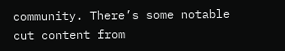community. There’s some notable cut content from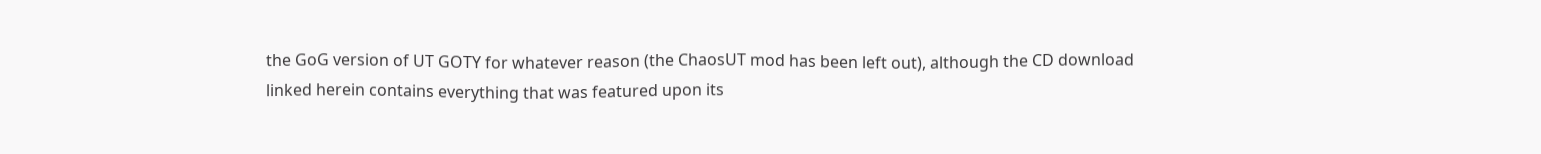the GoG version of UT GOTY for whatever reason (the ChaosUT mod has been left out), although the CD download linked herein contains everything that was featured upon its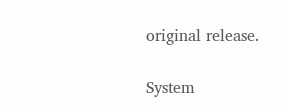original release.

System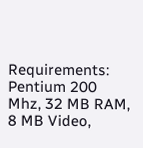Requirements: Pentium 200 Mhz, 32 MB RAM, 8 MB Video,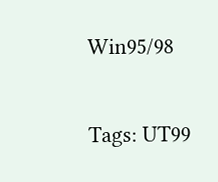Win95/98

Tags: UT99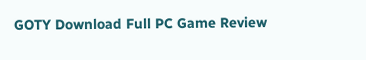GOTY Download Full PC Game Review